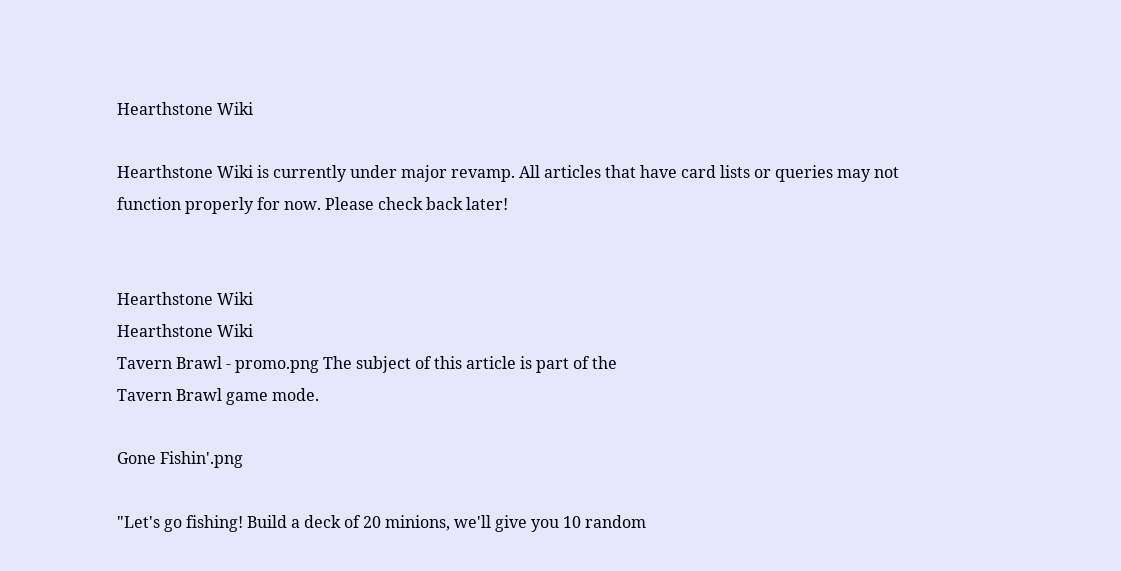Hearthstone Wiki

Hearthstone Wiki is currently under major revamp. All articles that have card lists or queries may not function properly for now. Please check back later!


Hearthstone Wiki
Hearthstone Wiki
Tavern Brawl - promo.png The subject of this article is part of the
Tavern Brawl game mode.

Gone Fishin'.png

"Let's go fishing! Build a deck of 20 minions, we'll give you 10 random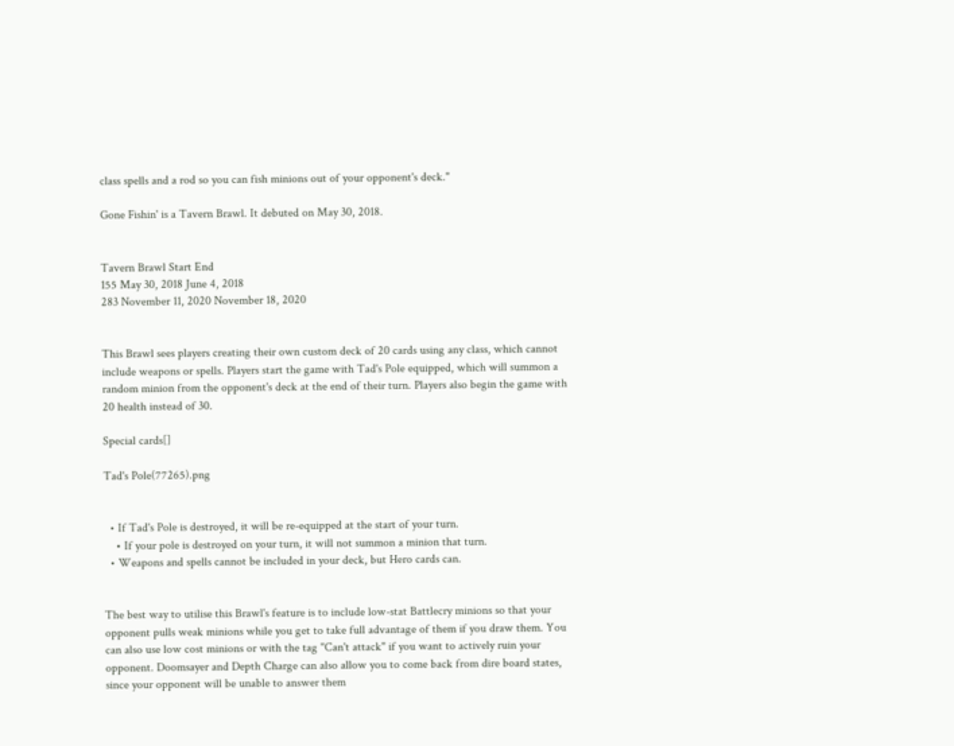class spells and a rod so you can fish minions out of your opponent's deck."

Gone Fishin' is a Tavern Brawl. It debuted on May 30, 2018.


Tavern Brawl Start End
155 May 30, 2018 June 4, 2018
283 November 11, 2020 November 18, 2020


This Brawl sees players creating their own custom deck of 20 cards using any class, which cannot include weapons or spells. Players start the game with Tad's Pole equipped, which will summon a random minion from the opponent's deck at the end of their turn. Players also begin the game with 20 health instead of 30.

Special cards[]

Tad's Pole(77265).png


  • If Tad's Pole is destroyed, it will be re-equipped at the start of your turn.
    • If your pole is destroyed on your turn, it will not summon a minion that turn.
  • Weapons and spells cannot be included in your deck, but Hero cards can.


The best way to utilise this Brawl's feature is to include low-stat Battlecry minions so that your opponent pulls weak minions while you get to take full advantage of them if you draw them. You can also use low cost minions or with the tag "Can't attack" if you want to actively ruin your opponent. Doomsayer and Depth Charge can also allow you to come back from dire board states, since your opponent will be unable to answer them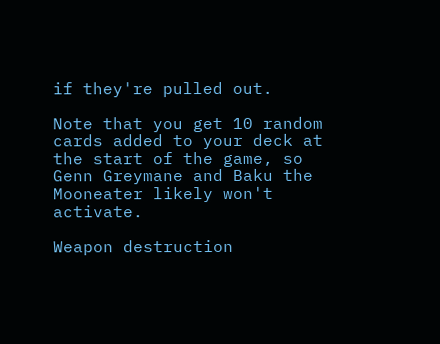if they're pulled out.

Note that you get 10 random cards added to your deck at the start of the game, so Genn Greymane and Baku the Mooneater likely won't activate.

Weapon destruction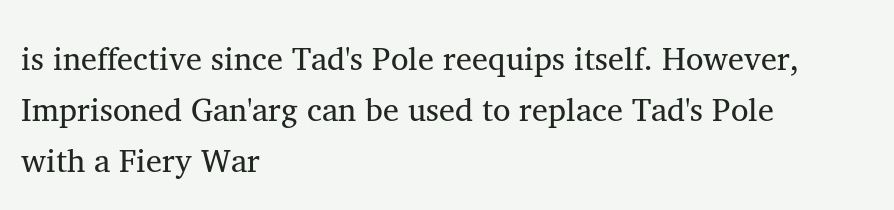is ineffective since Tad's Pole reequips itself. However, Imprisoned Gan'arg can be used to replace Tad's Pole with a Fiery War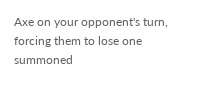Axe on your opponent's turn, forcing them to lose one summoned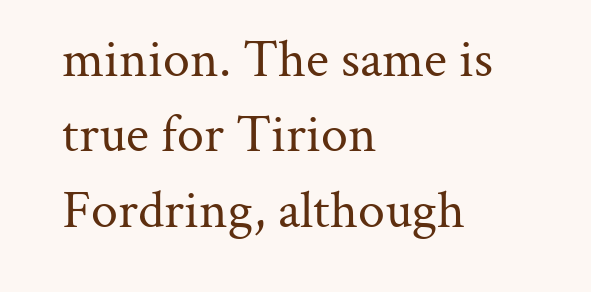minion. The same is true for Tirion Fordring, although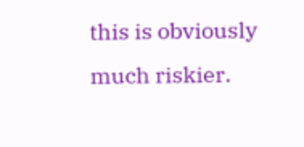this is obviously much riskier.